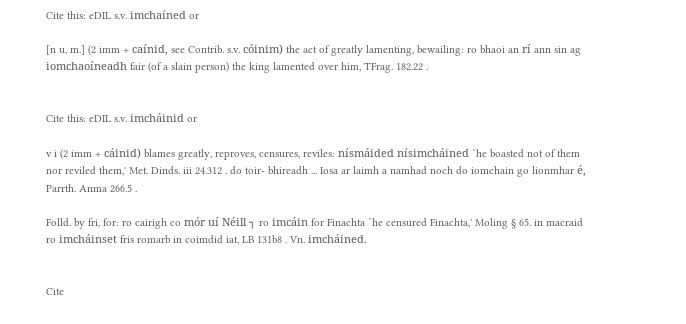Cite this: eDIL s.v. imchaíned or

[n u, m.] (2 imm + caínid, see Contrib. s.v. cóinim) the act of greatly lamenting, bewailing: ro bhaoi an rí ann sin ag iomchaoíneadh fair (of a slain person) the king lamented over him, TFrag. 182.22 .


Cite this: eDIL s.v. imcháinid or

v i (2 imm + cáinid) blames greatly, reproves, censures, reviles: nísmáided nísimcháined `he boasted not of them nor reviled them,' Met. Dinds. iii 24.312 . do toir- bhireadh ... Iosa ar laimh a namhad noch do iomchain go lionmhar é, Parrth. Anma 266.5 .

Folld. by fri, for: ro cairigh co mór uí Néill ┐ ro imcáin for Finachta `he censured Finachta,' Moling § 65. in macraid ro imcháinset fris romarb in coimdid iat, LB 131b8 . Vn. imcháined.


Cite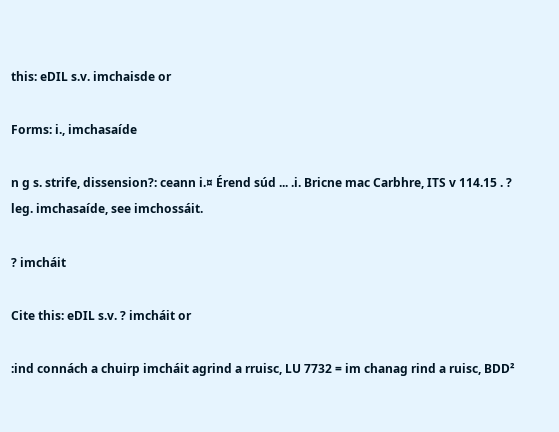this: eDIL s.v. imchaisde or

Forms: i., imchasaíde

n g s. strife, dissension?: ceann i.¤ Érend súd ... .i. Bricne mac Carbhre, ITS v 114.15 . ? leg. imchasaíde, see imchossáit.

? imcháit

Cite this: eDIL s.v. ? imcháit or

:ind connách a chuirp imcháit agrind a rruisc, LU 7732 = im chanag rind a ruisc, BDD²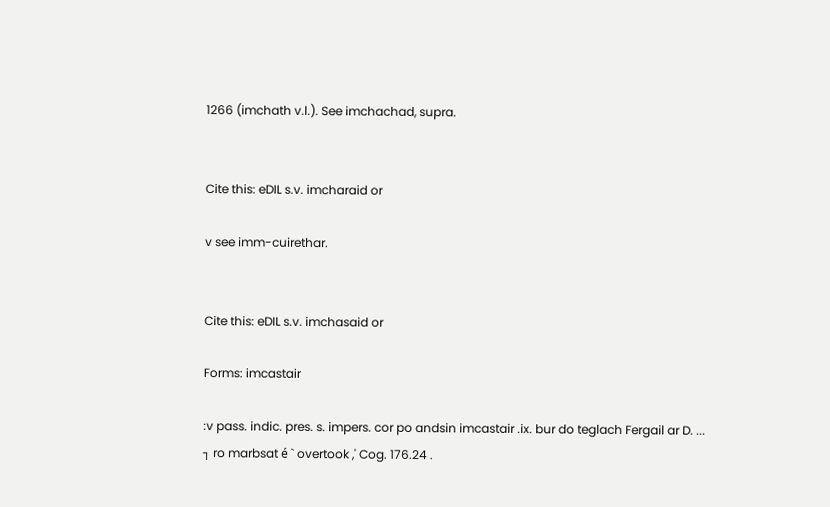1266 (imchath v.l.). See imchachad, supra.


Cite this: eDIL s.v. imcharaid or

v see imm-cuirethar.


Cite this: eDIL s.v. imchasaid or

Forms: imcastair

:v pass. indic. pres. s. impers. cor po andsin imcastair .ix. bur do teglach Fergail ar D. ... ┐ ro marbsat é ` overtook ,' Cog. 176.24 .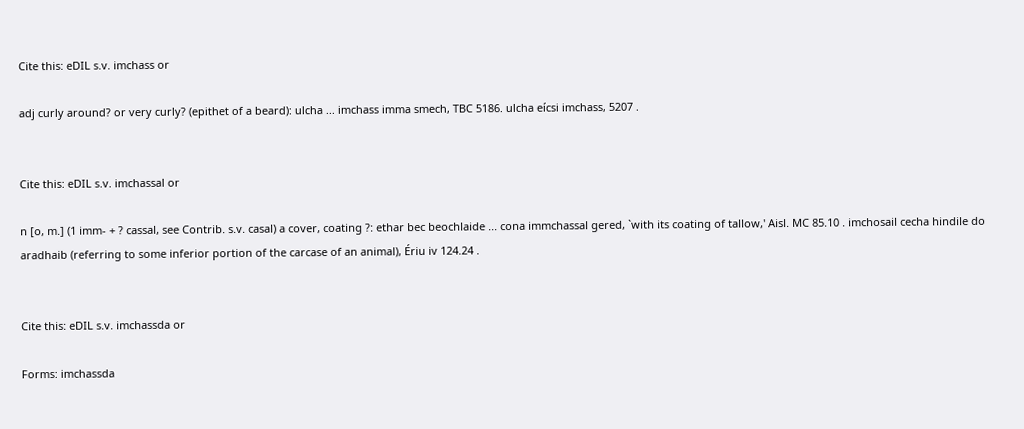Cite this: eDIL s.v. imchass or

adj curly around? or very curly? (epithet of a beard): ulcha ... imchass imma smech, TBC 5186. ulcha eícsi imchass, 5207 .


Cite this: eDIL s.v. imchassal or

n [o, m.] (1 imm- + ? cassal, see Contrib. s.v. casal) a cover, coating ?: ethar bec beochlaide ... cona immchassal gered, `with its coating of tallow,' Aisl. MC 85.10 . imchosail cecha hindile do aradhaib (referring to some inferior portion of the carcase of an animal), Ériu iv 124.24 .


Cite this: eDIL s.v. imchassda or

Forms: imchassda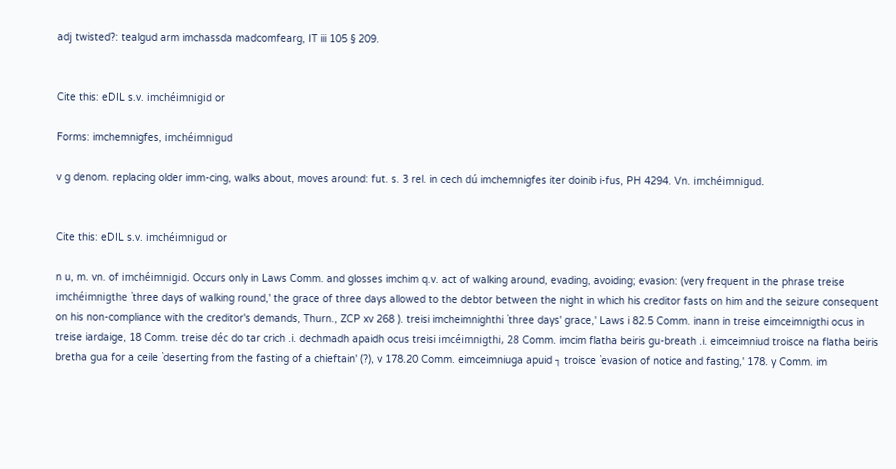adj twisted?: tealgud arm imchassda madcomfearg, IT iii 105 § 209.


Cite this: eDIL s.v. imchéimnigid or

Forms: imchemnigfes, imchéimnigud

v g denom. replacing older imm-cing, walks about, moves around: fut. s. 3 rel. in cech dú imchemnigfes iter doinib i-fus, PH 4294. Vn. imchéimnigud.


Cite this: eDIL s.v. imchéimnigud or

n u, m. vn. of imchéimnigid. Occurs only in Laws Comm. and glosses imchim q.v. act of walking around, evading, avoiding; evasion: (very frequent in the phrase treise imchéimnigthe `three days of walking round,' the grace of three days allowed to the debtor between the night in which his creditor fasts on him and the seizure consequent on his non-compliance with the creditor's demands, Thurn., ZCP xv 268 ). treisi imcheimnighthi `three days' grace,' Laws i 82.5 Comm. inann in treise eimceimnigthi ocus in treise iardaige, 18 Comm. treise déc do tar crich .i. dechmadh apaidh ocus treisi imcéimnigthi, 28 Comm. imcim flatha beiris gu-breath .i. eimceimniud troisce na flatha beiris bretha gua for a ceile `deserting from the fasting of a chieftain' (?), v 178.20 Comm. eimceimniuga apuid ┐ troisce `evasion of notice and fasting,' 178. y Comm. im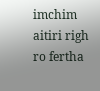imchim aitiri righ ro fertha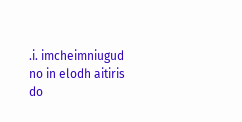.i. imcheimniugud no in elodh aitiris do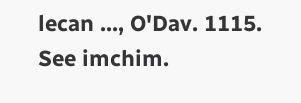lecan ..., O'Dav. 1115. See imchim.